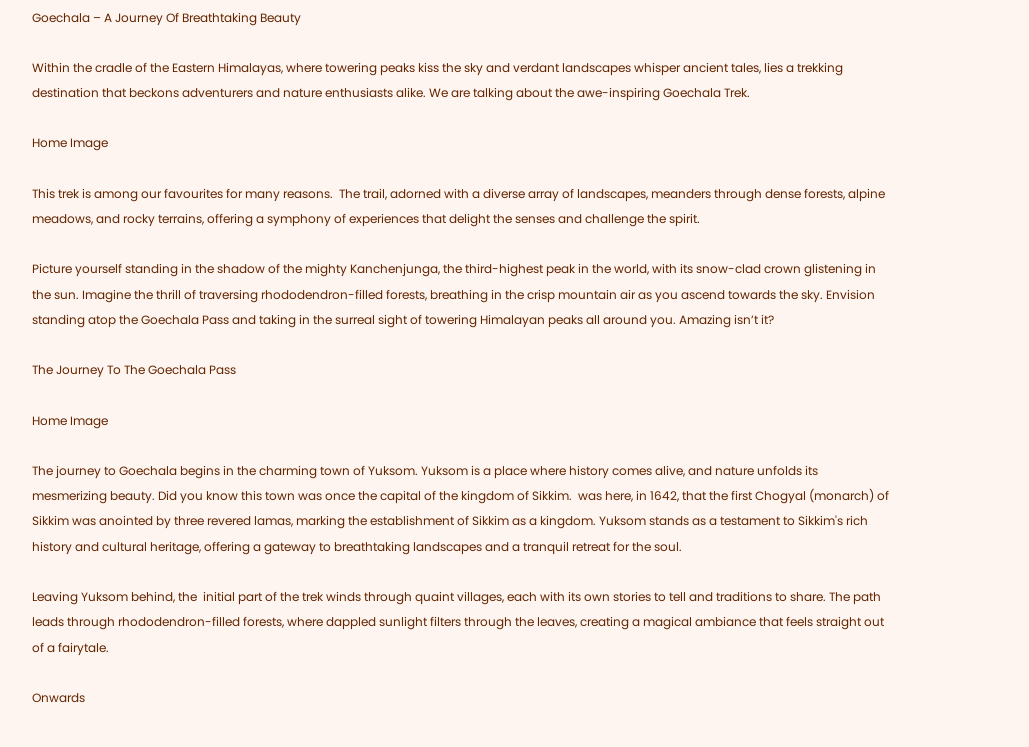Goechala – A Journey Of Breathtaking Beauty

Within the cradle of the Eastern Himalayas, where towering peaks kiss the sky and verdant landscapes whisper ancient tales, lies a trekking destination that beckons adventurers and nature enthusiasts alike. We are talking about the awe-inspiring Goechala Trek.

Home Image

This trek is among our favourites for many reasons.  The trail, adorned with a diverse array of landscapes, meanders through dense forests, alpine meadows, and rocky terrains, offering a symphony of experiences that delight the senses and challenge the spirit.

Picture yourself standing in the shadow of the mighty Kanchenjunga, the third-highest peak in the world, with its snow-clad crown glistening in the sun. Imagine the thrill of traversing rhododendron-filled forests, breathing in the crisp mountain air as you ascend towards the sky. Envision standing atop the Goechala Pass and taking in the surreal sight of towering Himalayan peaks all around you. Amazing isn’t it?

The Journey To The Goechala Pass

Home Image

The journey to Goechala begins in the charming town of Yuksom. Yuksom is a place where history comes alive, and nature unfolds its mesmerizing beauty. Did you know this town was once the capital of the kingdom of Sikkim.  was here, in 1642, that the first Chogyal (monarch) of Sikkim was anointed by three revered lamas, marking the establishment of Sikkim as a kingdom. Yuksom stands as a testament to Sikkim's rich history and cultural heritage, offering a gateway to breathtaking landscapes and a tranquil retreat for the soul.

Leaving Yuksom behind, the  initial part of the trek winds through quaint villages, each with its own stories to tell and traditions to share. The path leads through rhododendron-filled forests, where dappled sunlight filters through the leaves, creating a magical ambiance that feels straight out of a fairytale.

Onwards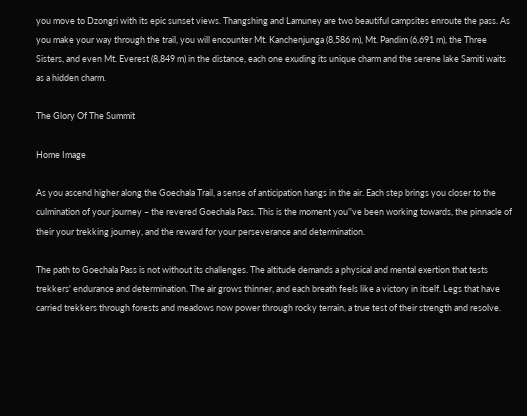you move to Dzongri with its epic sunset views. Thangshing and Lamuney are two beautiful campsites enroute the pass. As you make your way through the trail, you will encounter Mt. Kanchenjunga (8,586 m), Mt. Pandim (6,691 m), the Three Sisters, and even Mt. Everest (8,849 m) in the distance, each one exuding its unique charm and the serene lake Samiti waits as a hidden charm.

The Glory Of The Summit

Home Image

As you ascend higher along the Goechala Trail, a sense of anticipation hangs in the air. Each step brings you closer to the culmination of your journey – the revered Goechala Pass. This is the moment you’'ve been working towards, the pinnacle of their your trekking journey, and the reward for your perseverance and determination.

The path to Goechala Pass is not without its challenges. The altitude demands a physical and mental exertion that tests trekkers' endurance and determination. The air grows thinner, and each breath feels like a victory in itself. Legs that have carried trekkers through forests and meadows now power through rocky terrain, a true test of their strength and resolve.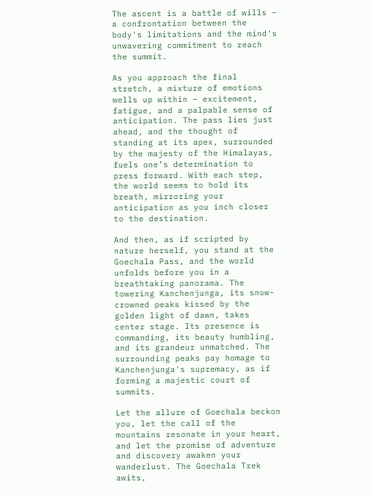The ascent is a battle of wills – a confrontation between the body's limitations and the mind's unwavering commitment to reach the summit.

As you approach the final stretch, a mixture of emotions wells up within – excitement, fatigue, and a palpable sense of anticipation. The pass lies just ahead, and the thought of standing at its apex, surrounded by the majesty of the Himalayas, fuels one’s determination to press forward. With each step, the world seems to hold its breath, mirroring your anticipation as you inch closer to the destination.

And then, as if scripted by nature herself, you stand at the Goechala Pass, and the world unfolds before you in a breathtaking panorama. The towering Kanchenjunga, its snow-crowned peaks kissed by the golden light of dawn, takes center stage. Its presence is commanding, its beauty humbling, and its grandeur unmatched. The surrounding peaks pay homage to Kanchenjunga's supremacy, as if forming a majestic court of summits.

Let the allure of Goechala beckon you, let the call of the mountains resonate in your heart, and let the promise of adventure and discovery awaken your wanderlust. The Goechala Trek awits,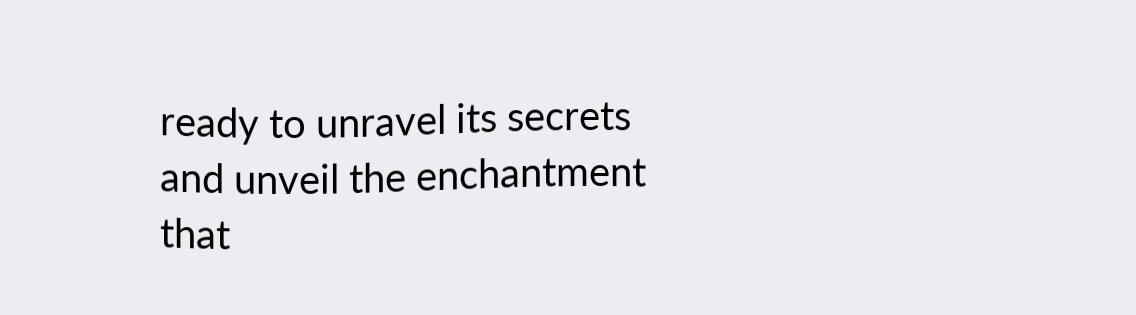ready to unravel its secrets and unveil the enchantment that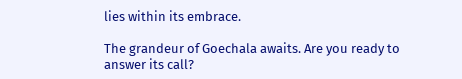lies within its embrace.

The grandeur of Goechala awaits. Are you ready to answer its call?